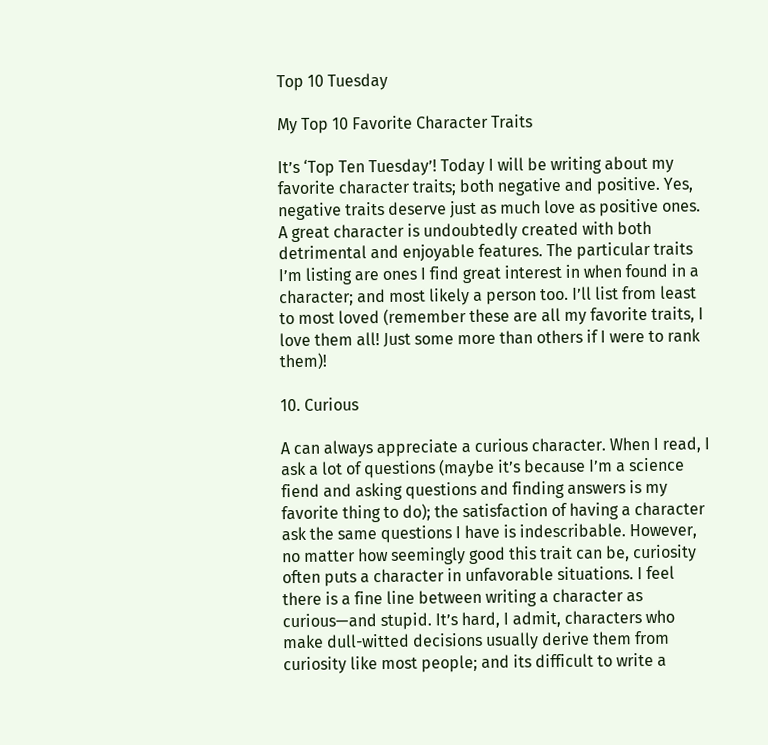Top 10 Tuesday

My Top 10 Favorite Character Traits

It’s ‘Top Ten Tuesday’! Today I will be writing about my favorite character traits; both negative and positive. Yes, negative traits deserve just as much love as positive ones. A great character is undoubtedly created with both detrimental and enjoyable features. The particular traits I’m listing are ones I find great interest in when found in a character; and most likely a person too. I’ll list from least to most loved (remember these are all my favorite traits, I love them all! Just some more than others if I were to rank them)!

10. Curious

A can always appreciate a curious character. When I read, I ask a lot of questions (maybe it’s because I’m a science fiend and asking questions and finding answers is my favorite thing to do); the satisfaction of having a character ask the same questions I have is indescribable. However, no matter how seemingly good this trait can be, curiosity often puts a character in unfavorable situations. I feel there is a fine line between writing a character as curious—and stupid. It’s hard, I admit, characters who make dull-witted decisions usually derive them from curiosity like most people; and its difficult to write a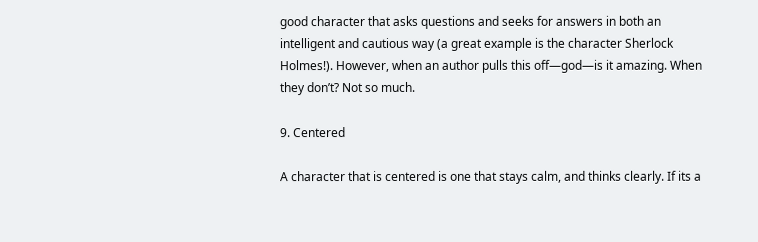good character that asks questions and seeks for answers in both an intelligent and cautious way (a great example is the character Sherlock Holmes!). However, when an author pulls this off—god—is it amazing. When they don’t? Not so much.

9. Centered

A character that is centered is one that stays calm, and thinks clearly. If its a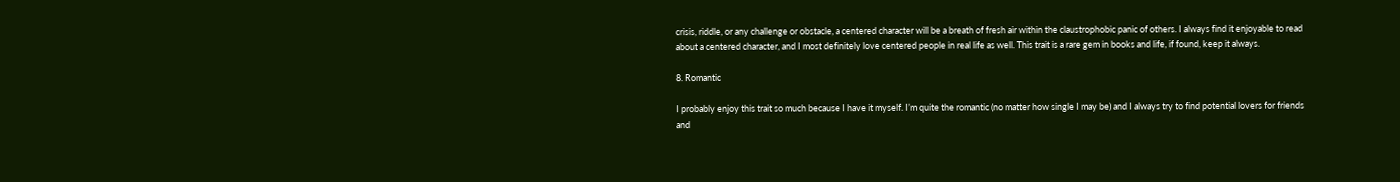crisis, riddle, or any challenge or obstacle, a centered character will be a breath of fresh air within the claustrophobic panic of others. I always find it enjoyable to read about a centered character, and I most definitely love centered people in real life as well. This trait is a rare gem in books and life, if found, keep it always.

8. Romantic

I probably enjoy this trait so much because I have it myself. I’m quite the romantic (no matter how single I may be) and I always try to find potential lovers for friends and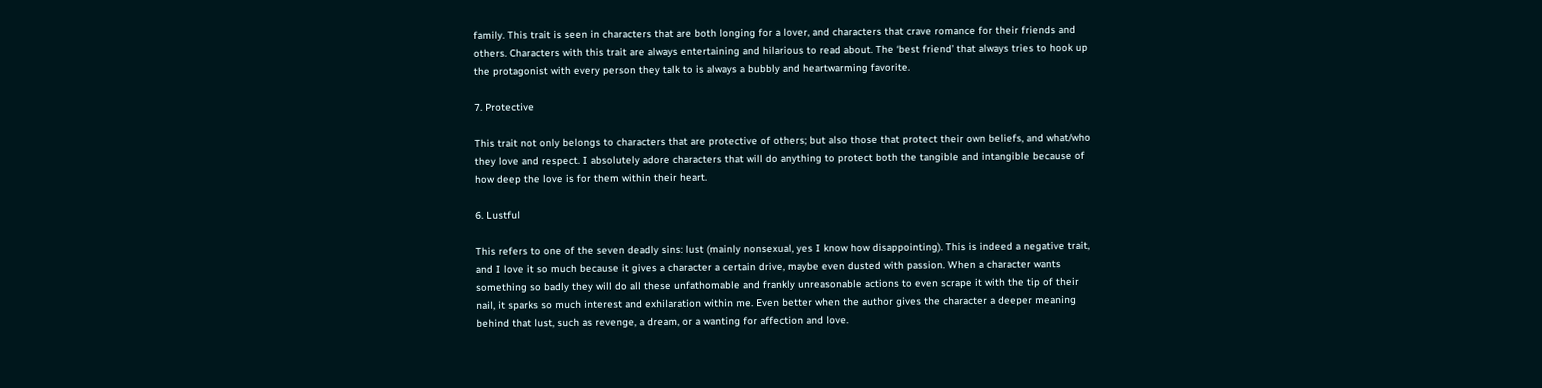family. This trait is seen in characters that are both longing for a lover, and characters that crave romance for their friends and others. Characters with this trait are always entertaining and hilarious to read about. The ‘best friend’ that always tries to hook up the protagonist with every person they talk to is always a bubbly and heartwarming favorite.

7. Protective

This trait not only belongs to characters that are protective of others; but also those that protect their own beliefs, and what/who they love and respect. I absolutely adore characters that will do anything to protect both the tangible and intangible because of how deep the love is for them within their heart.

6. Lustful

This refers to one of the seven deadly sins: lust (mainly nonsexual, yes I know how disappointing). This is indeed a negative trait, and I love it so much because it gives a character a certain drive, maybe even dusted with passion. When a character wants something so badly they will do all these unfathomable and frankly unreasonable actions to even scrape it with the tip of their nail, it sparks so much interest and exhilaration within me. Even better when the author gives the character a deeper meaning behind that lust, such as revenge, a dream, or a wanting for affection and love.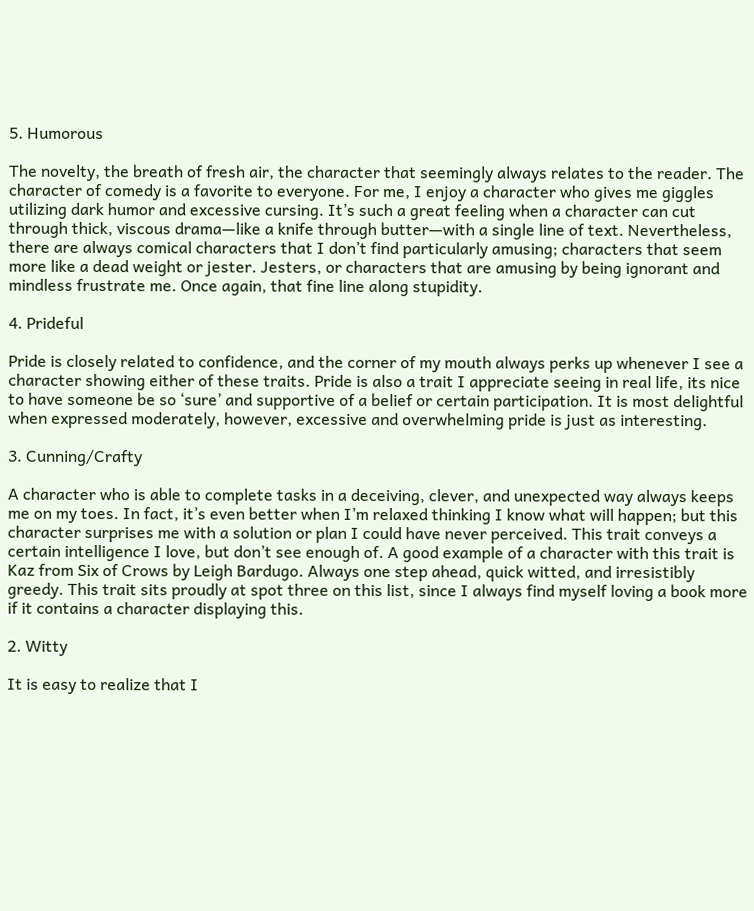5. Humorous

The novelty, the breath of fresh air, the character that seemingly always relates to the reader. The character of comedy is a favorite to everyone. For me, I enjoy a character who gives me giggles utilizing dark humor and excessive cursing. It’s such a great feeling when a character can cut through thick, viscous drama—like a knife through butter—with a single line of text. Nevertheless, there are always comical characters that I don’t find particularly amusing; characters that seem more like a dead weight or jester. Jesters, or characters that are amusing by being ignorant and mindless frustrate me. Once again, that fine line along stupidity.

4. Prideful

Pride is closely related to confidence, and the corner of my mouth always perks up whenever I see a character showing either of these traits. Pride is also a trait I appreciate seeing in real life, its nice to have someone be so ‘sure’ and supportive of a belief or certain participation. It is most delightful when expressed moderately, however, excessive and overwhelming pride is just as interesting.

3. Cunning/Crafty

A character who is able to complete tasks in a deceiving, clever, and unexpected way always keeps me on my toes. In fact, it’s even better when I’m relaxed thinking I know what will happen; but this character surprises me with a solution or plan I could have never perceived. This trait conveys a certain intelligence I love, but don’t see enough of. A good example of a character with this trait is Kaz from Six of Crows by Leigh Bardugo. Always one step ahead, quick witted, and irresistibly greedy. This trait sits proudly at spot three on this list, since I always find myself loving a book more if it contains a character displaying this.

2. Witty

It is easy to realize that I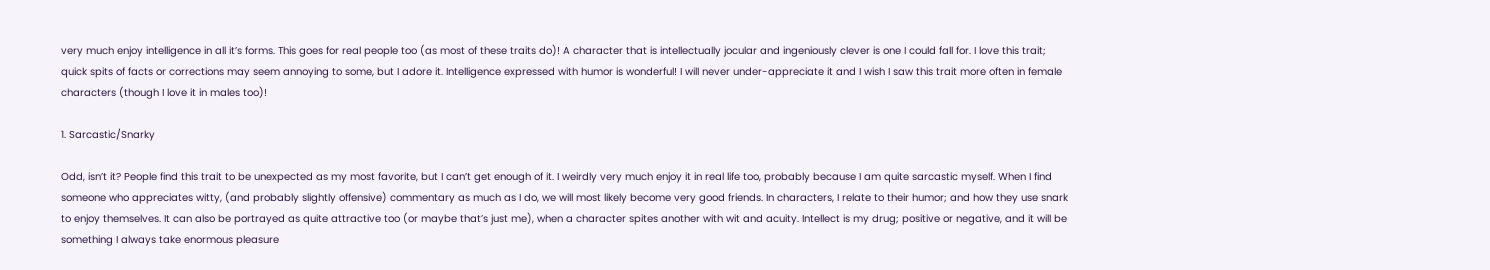very much enjoy intelligence in all it’s forms. This goes for real people too (as most of these traits do)! A character that is intellectually jocular and ingeniously clever is one I could fall for. I love this trait; quick spits of facts or corrections may seem annoying to some, but I adore it. Intelligence expressed with humor is wonderful! I will never under-appreciate it and I wish I saw this trait more often in female characters (though I love it in males too)!

1. Sarcastic/Snarky

Odd, isn’t it? People find this trait to be unexpected as my most favorite, but I can’t get enough of it. I weirdly very much enjoy it in real life too, probably because I am quite sarcastic myself. When I find someone who appreciates witty, (and probably slightly offensive) commentary as much as I do, we will most likely become very good friends. In characters, I relate to their humor; and how they use snark to enjoy themselves. It can also be portrayed as quite attractive too (or maybe that’s just me), when a character spites another with wit and acuity. Intellect is my drug; positive or negative, and it will be something I always take enormous pleasure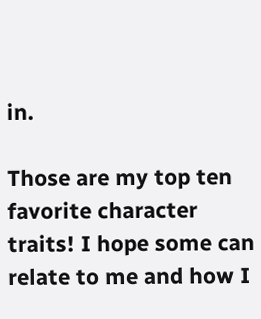in.

Those are my top ten favorite character traits! I hope some can relate to me and how I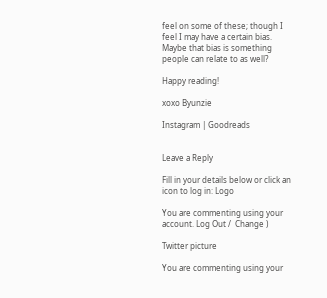feel on some of these; though I feel I may have a certain bias. Maybe that bias is something people can relate to as well?

Happy reading!

xoxo Byunzie

Instagram | Goodreads


Leave a Reply

Fill in your details below or click an icon to log in: Logo

You are commenting using your account. Log Out /  Change )

Twitter picture

You are commenting using your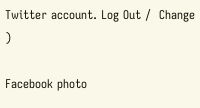Twitter account. Log Out /  Change )

Facebook photo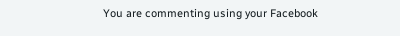You are commenting using your Facebook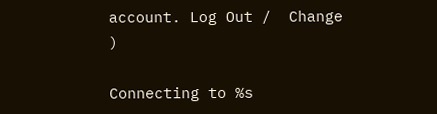account. Log Out /  Change )

Connecting to %s